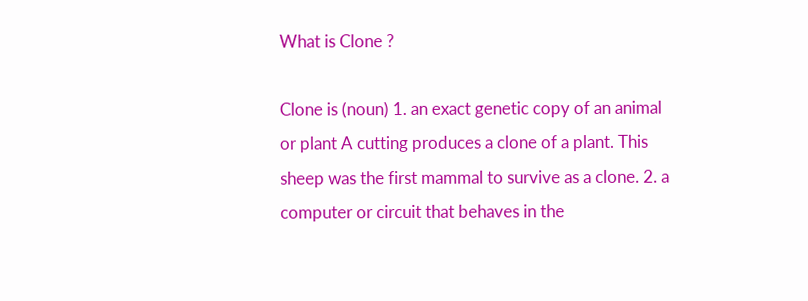What is Clone ?

Clone is (noun) 1. an exact genetic copy of an animal or plant A cutting produces a clone of a plant. This sheep was the first mammal to survive as a clone. 2. a computer or circuit that behaves in the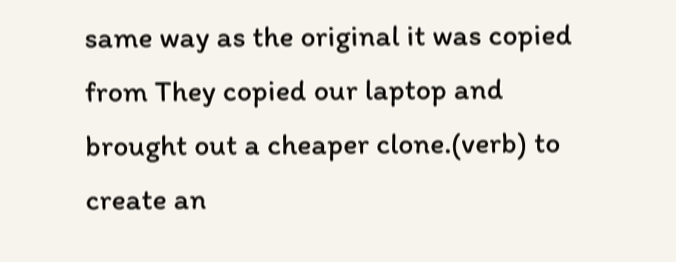same way as the original it was copied from They copied our laptop and brought out a cheaper clone.(verb) to create an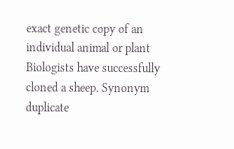exact genetic copy of an individual animal or plant Biologists have successfully cloned a sheep. Synonym duplicate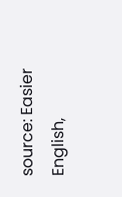source: Easier English,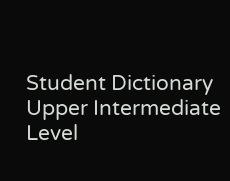Student Dictionary Upper Intermediate Level